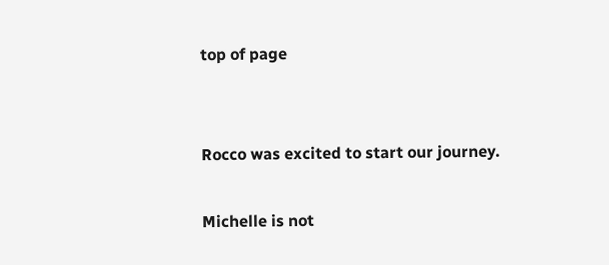top of page


Rocco was excited to start our journey.

Michelle is not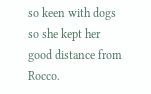so keen with dogs so she kept her good distance from Rocco.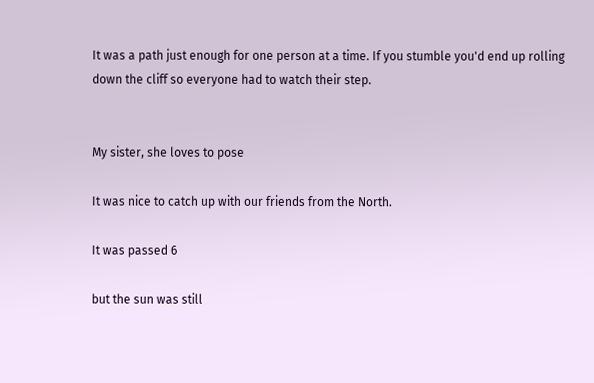It was a path just enough for one person at a time. If you stumble you'd end up rolling down the cliff so everyone had to watch their step.


My sister, she loves to pose

It was nice to catch up with our friends from the North.

It was passed 6

but the sun was still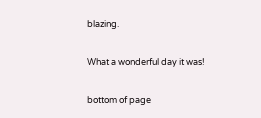blazing.

What a wonderful day it was!

bottom of page